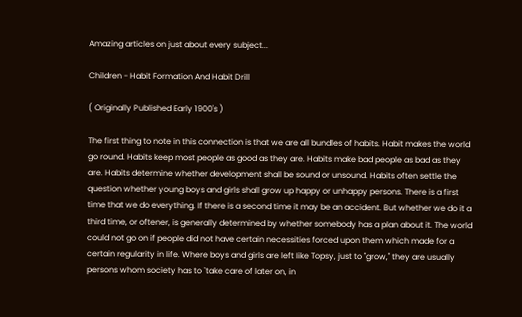Amazing articles on just about every subject...

Children - Habit Formation And Habit Drill

( Originally Published Early 1900's )

The first thing to note in this connection is that we are all bundles of habits. Habit makes the world go round. Habits keep most people as good as they are. Habits make bad people as bad as they are. Habits determine whether development shall be sound or unsound. Habits often settle the question whether young boys and girls shall grow up happy or unhappy persons. There is a first time that we do everything. If there is a second time it may be an accident. But whether we do it a third time, or oftener, is generally determined by whether somebody has a plan about it. The world could not go on if people did not have certain necessities forced upon them which made for a certain regularity in life. Where boys and girls are left Iike Topsy, just to "grow," they are usually persons whom society has to `take care of later on, in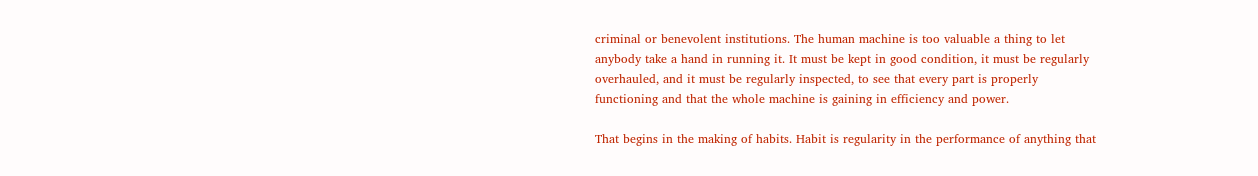criminal or benevolent institutions. The human machine is too valuable a thing to let anybody take a hand in running it. It must be kept in good condition, it must be regularly overhauled, and it must be regularly inspected, to see that every part is properly functioning and that the whole machine is gaining in efficiency and power.

That begins in the making of habits. Habit is regularity in the performance of anything that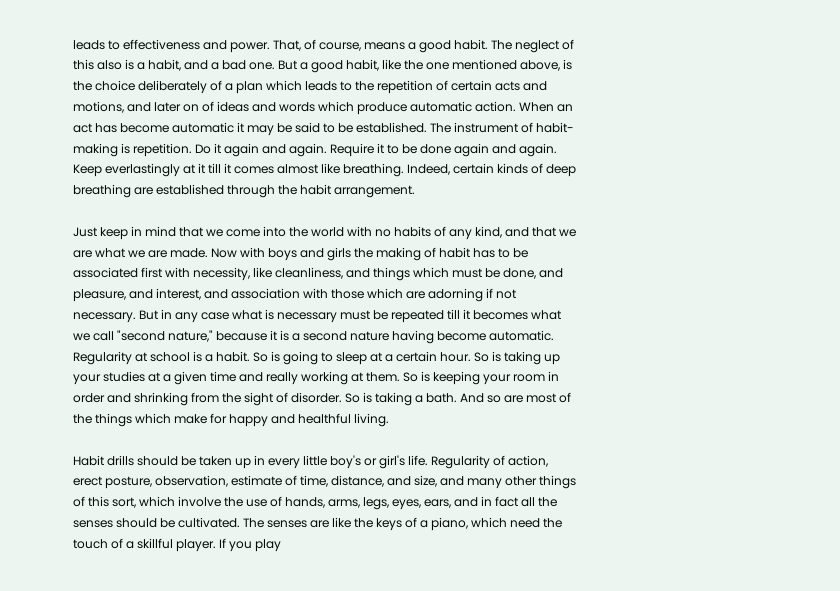leads to effectiveness and power. That, of course, means a good habit. The neglect of this also is a habit, and a bad one. But a good habit, like the one mentioned above, is the choice deliberately of a plan which leads to the repetition of certain acts and motions, and later on of ideas and words which produce automatic action. When an act has become automatic it may be said to be established. The instrument of habit-making is repetition. Do it again and again. Require it to be done again and again. Keep everlastingly at it till it comes almost like breathing. Indeed, certain kinds of deep breathing are established through the habit arrangement.

Just keep in mind that we come into the world with no habits of any kind, and that we are what we are made. Now with boys and girls the making of habit has to be associated first with necessity, like cleanliness, and things which must be done, and pleasure, and interest, and association with those which are adorning if not necessary. But in any case what is necessary must be repeated till it becomes what we call "second nature," because it is a second nature having become automatic. Regularity at school is a habit. So is going to sleep at a certain hour. So is taking up your studies at a given time and really working at them. So is keeping your room in order and shrinking from the sight of disorder. So is taking a bath. And so are most of the things which make for happy and healthful living.

Habit drills should be taken up in every little boy's or girl's life. Regularity of action, erect posture, observation, estimate of time, distance, and size, and many other things of this sort, which involve the use of hands, arms, legs, eyes, ears, and in fact all the senses should be cultivated. The senses are like the keys of a piano, which need the touch of a skillful player. If you play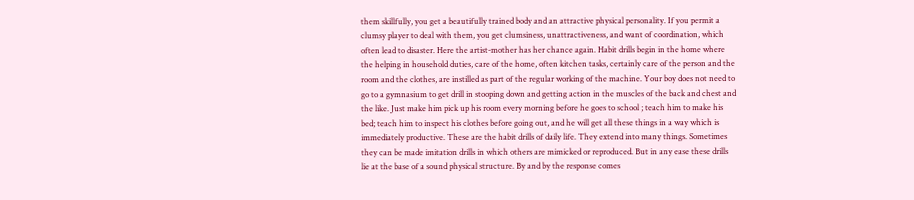them skillfully, you get a beautifully trained body and an attractive physical personality. If you permit a clumsy player to deal with them, you get clumsiness, unattractiveness, and want of coordination, which often lead to disaster. Here the artist-mother has her chance again. Habit drills begin in the home where the helping in household duties, care of the home, often kitchen tasks, certainly care of the person and the room and the clothes, are instilled as part of the regular working of the machine. Your boy does not need to go to a gymnasium to get drill in stooping down and getting action in the muscles of the back and chest and the like. Just make him pick up his room every morning before he goes to school ; teach him to make his bed; teach him to inspect his clothes before going out, and he will get all these things in a way which is immediately productive. These are the habit drills of daily life. They extend into many things. Sometimes they can be made imitation drills in which others are mimicked or reproduced. But in any ease these drills lie at the base of a sound physical structure. By and by the response comes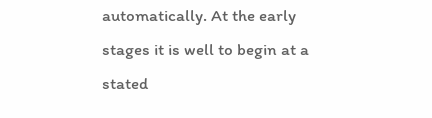automatically. At the early stages it is well to begin at a stated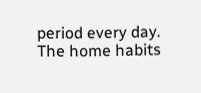period every day. The home habits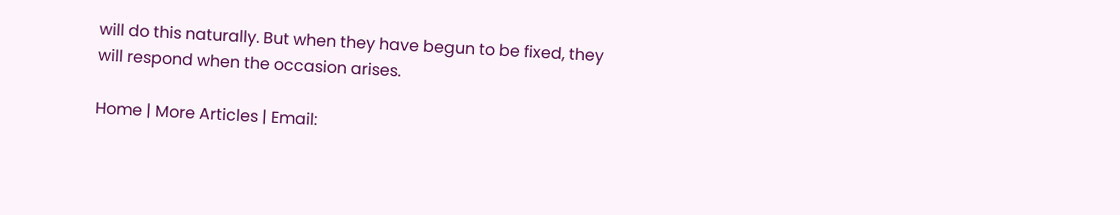will do this naturally. But when they have begun to be fixed, they will respond when the occasion arises.

Home | More Articles | Email: